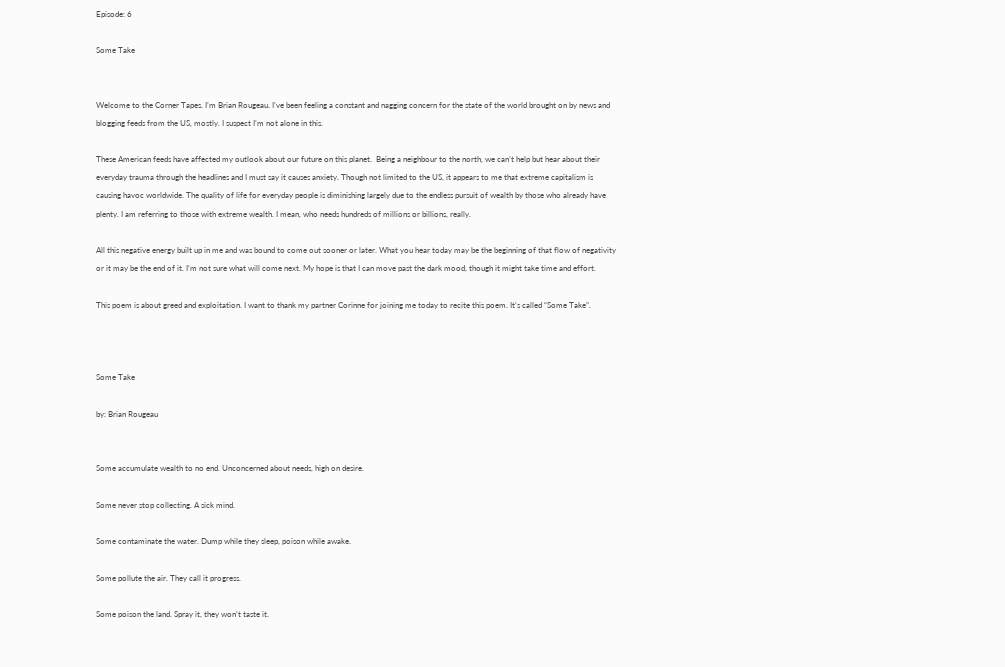Episode: 6

Some Take


Welcome to the Corner Tapes. I’m Brian Rougeau. I’ve been feeling a constant and nagging concern for the state of the world brought on by news and blogging feeds from the US, mostly. I suspect I’m not alone in this.

These American feeds have affected my outlook about our future on this planet.  Being a neighbour to the north, we can’t help but hear about their everyday trauma through the headlines and I must say it causes anxiety. Though not limited to the US, it appears to me that extreme capitalism is causing havoc worldwide. The quality of life for everyday people is diminishing largely due to the endless pursuit of wealth by those who already have plenty. I am referring to those with extreme wealth. I mean, who needs hundreds of millions or billions, really.

All this negative energy built up in me and was bound to come out sooner or later. What you hear today may be the beginning of that flow of negativity or it may be the end of it. I’m not sure what will come next. My hope is that I can move past the dark mood, though it might take time and effort.

This poem is about greed and exploitation. I want to thank my partner Corinne for joining me today to recite this poem. It’s called “Some Take”.



Some Take

by: Brian Rougeau


Some accumulate wealth to no end. Unconcerned about needs, high on desire.

Some never stop collecting. A sick mind.

Some contaminate the water. Dump while they sleep, poison while awake.

Some pollute the air. They call it progress.

Some poison the land. Spray it, they won’t taste it.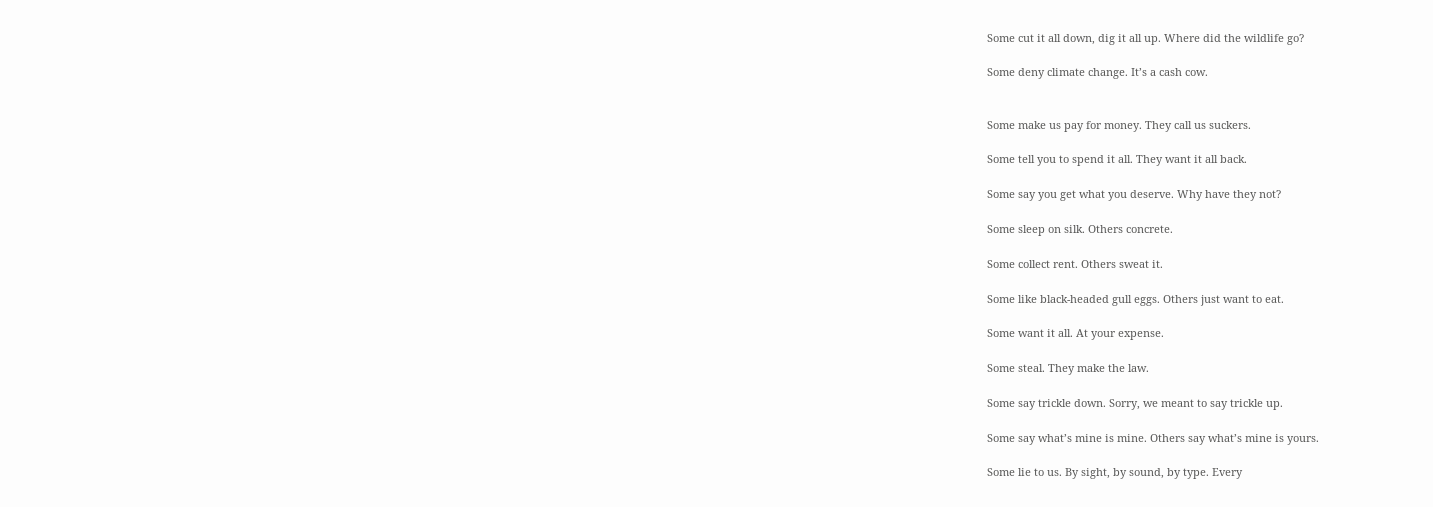Some cut it all down, dig it all up. Where did the wildlife go?

Some deny climate change. It’s a cash cow.


Some make us pay for money. They call us suckers.

Some tell you to spend it all. They want it all back.

Some say you get what you deserve. Why have they not?

Some sleep on silk. Others concrete.

Some collect rent. Others sweat it.

Some like black-headed gull eggs. Others just want to eat.

Some want it all. At your expense.

Some steal. They make the law.

Some say trickle down. Sorry, we meant to say trickle up.

Some say what’s mine is mine. Others say what’s mine is yours.

Some lie to us. By sight, by sound, by type. Every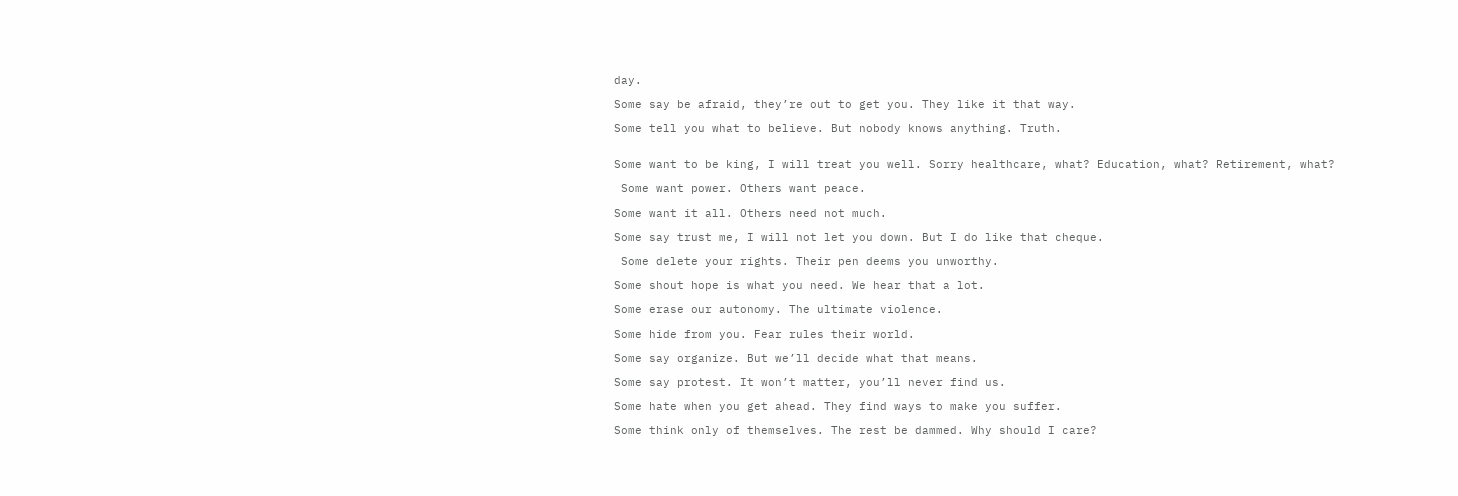day.

Some say be afraid, they’re out to get you. They like it that way.

Some tell you what to believe. But nobody knows anything. Truth.


Some want to be king, I will treat you well. Sorry healthcare, what? Education, what? Retirement, what?

 Some want power. Others want peace.

Some want it all. Others need not much.

Some say trust me, I will not let you down. But I do like that cheque.

 Some delete your rights. Their pen deems you unworthy.

Some shout hope is what you need. We hear that a lot.

Some erase our autonomy. The ultimate violence.

Some hide from you. Fear rules their world.

Some say organize. But we’ll decide what that means.

Some say protest. It won’t matter, you’ll never find us.

Some hate when you get ahead. They find ways to make you suffer.

Some think only of themselves. The rest be dammed. Why should I care?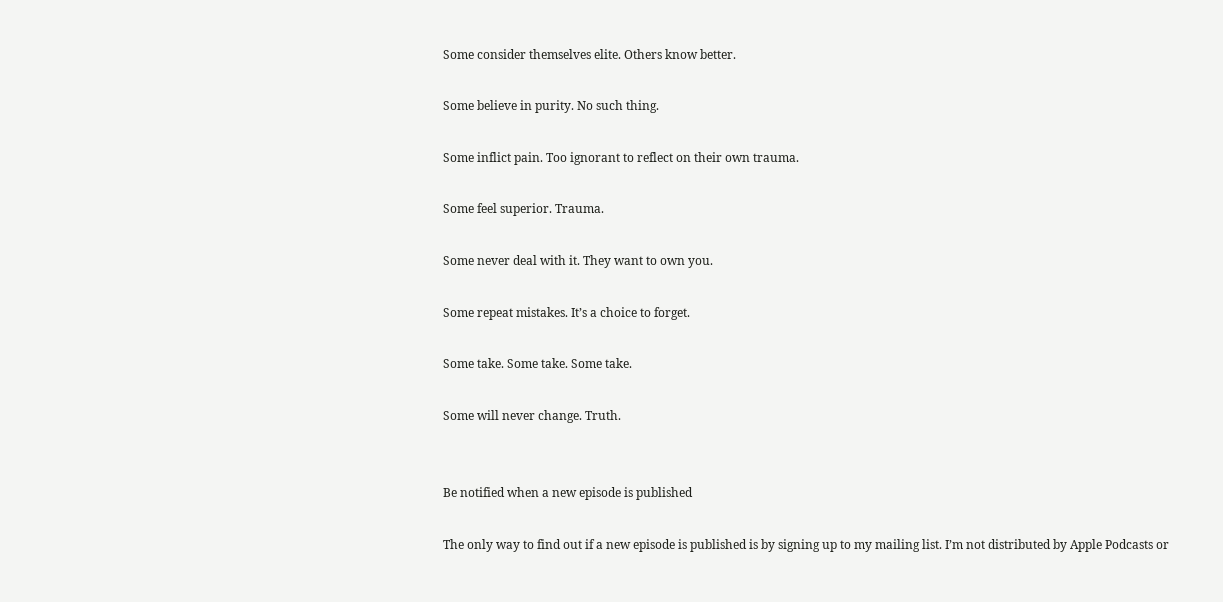Some consider themselves elite. Others know better.

Some believe in purity. No such thing.

Some inflict pain. Too ignorant to reflect on their own trauma.

Some feel superior. Trauma.

Some never deal with it. They want to own you.

Some repeat mistakes. It’s a choice to forget.

Some take. Some take. Some take.

Some will never change. Truth.


Be notified when a new episode is published

The only way to find out if a new episode is published is by signing up to my mailing list. I’m not distributed by Apple Podcasts or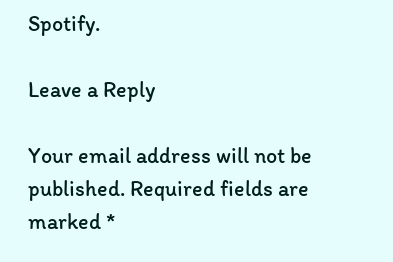Spotify.

Leave a Reply

Your email address will not be published. Required fields are marked *